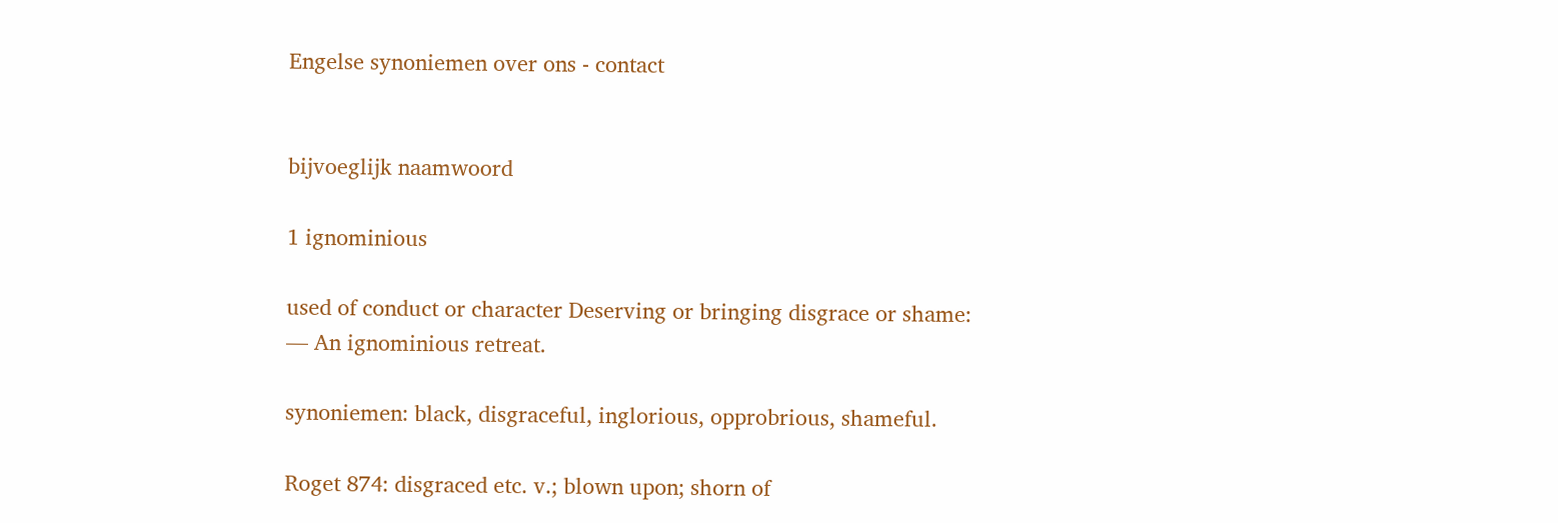Engelse synoniemen over ons - contact


bijvoeglijk naamwoord

1 ignominious

used of conduct or character Deserving or bringing disgrace or shame:
— An ignominious retreat.

synoniemen: black, disgraceful, inglorious, opprobrious, shameful.

Roget 874: disgraced etc. v.; blown upon; shorn of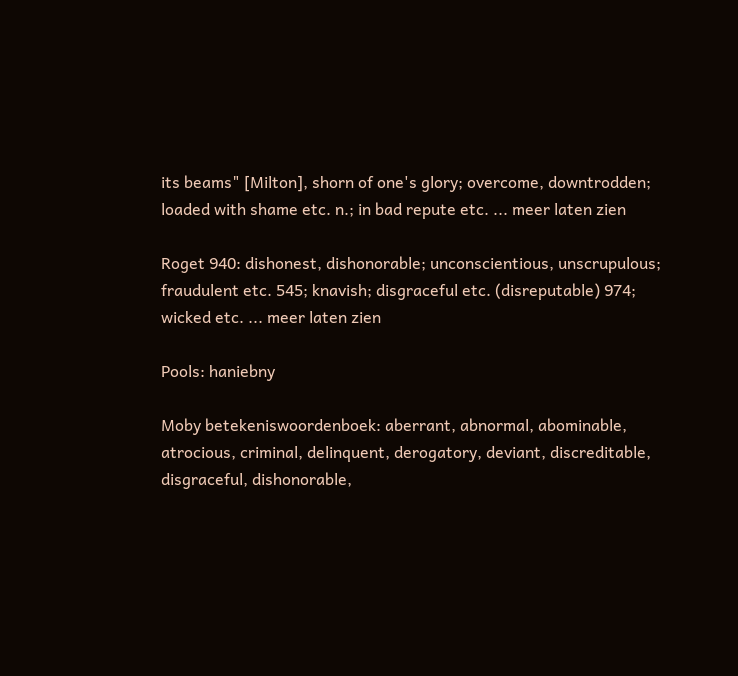its beams" [Milton], shorn of one's glory; overcome, downtrodden; loaded with shame etc. n.; in bad repute etc. ... meer laten zien

Roget 940: dishonest, dishonorable; unconscientious, unscrupulous; fraudulent etc. 545; knavish; disgraceful etc. (disreputable) 974; wicked etc. ... meer laten zien

Pools: haniebny

Moby betekeniswoordenboek: aberrant, abnormal, abominable, atrocious, criminal, delinquent, derogatory, deviant, discreditable, disgraceful, dishonorable,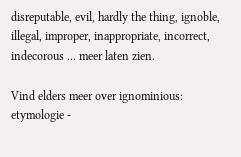disreputable, evil, hardly the thing, ignoble, illegal, improper, inappropriate, incorrect, indecorous ... meer laten zien.

Vind elders meer over ignominious: etymologie -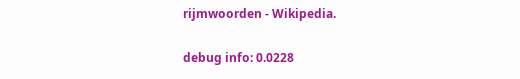rijmwoorden - Wikipedia.

debug info: 0.0228